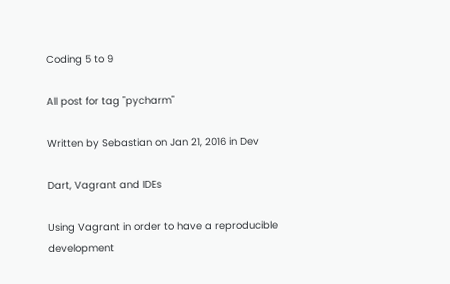Coding 5 to 9

All post for tag "pycharm"

Written by Sebastian on Jan 21, 2016 in Dev

Dart, Vagrant and IDEs

Using Vagrant in order to have a reproducible development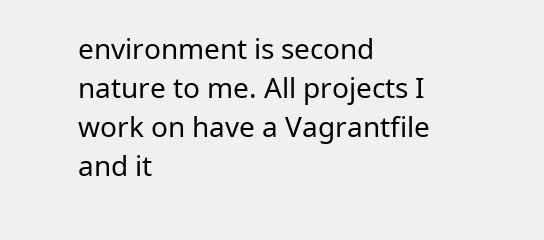environment is second nature to me. All projects I work on have a Vagrantfile and it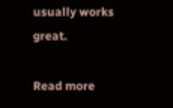usually works great.

Read more